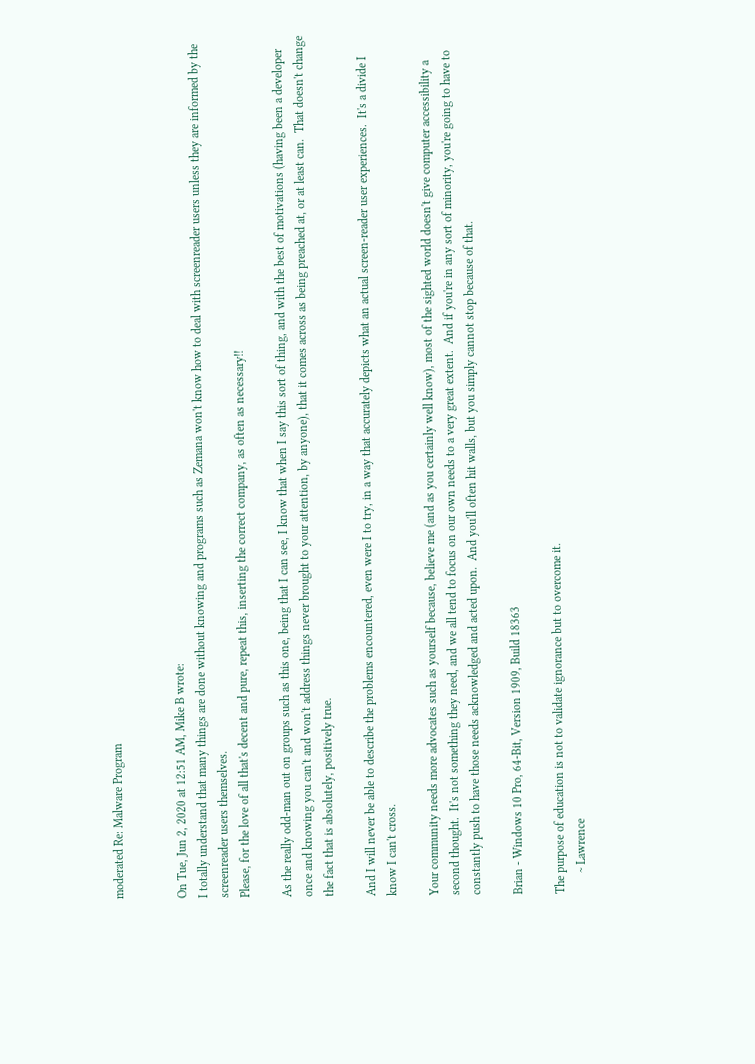moderated Re: Malware Program


On Tue, Jun 2, 2020 at 12:51 AM, Mike B wrote:
I totally understand that many things are done without knowing and programs such as Zemana won't know how to deal with screenreader users unless they are informed by the screenreader users themselves.
Please, for the love of all that's decent and pure, repeat this, inserting the correct company, as often as necessary!!

As the really odd-man out on groups such as this one, being that I can see, I know that when I say this sort of thing, and with the best of motivations (having been a developer once and knowing you can't and won't address things never brought to your attention, by anyone), that it comes across as being preached at, or at least can.  That doesn't change the fact that is absolutely, positively true.

And I will never be able to describe the problems encountered, even were I to try, in a way that accurately depicts what an actual screen-reader user experiences.  It's a divide I know I can't cross.

Your community needs more advocates such as yourself because, believe me (and as you certainly well know), most of the sighted world doesn't give computer accessibility a second thought.  It's not something they need, and we all tend to focus on our own needs to a very great extent.  And if you're in any sort of minority, you're going to have to constantly push to have those needs acknowledged and acted upon.  And you'll often hit walls, but you simply cannot stop because of that.

Brian - Windows 10 Pro, 64-Bit, Version 1909, Build 18363

The purpose of education is not to validate ignorance but to overcome it.
       ~ Lawrence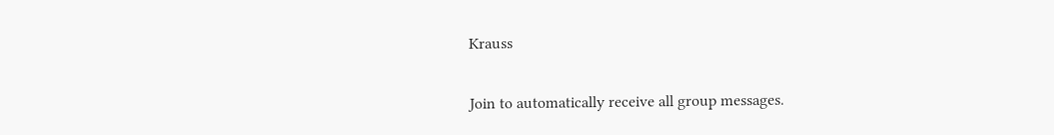Krauss

Join to automatically receive all group messages.